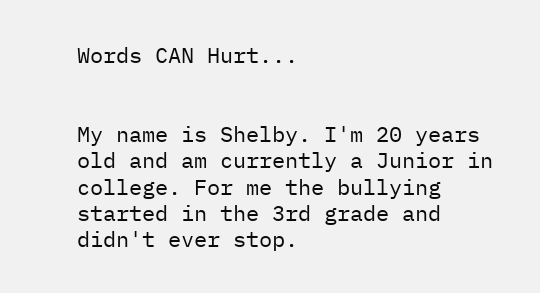Words CAN Hurt...


My name is Shelby. I'm 20 years old and am currently a Junior in college. For me the bullying started in the 3rd grade and didn't ever stop.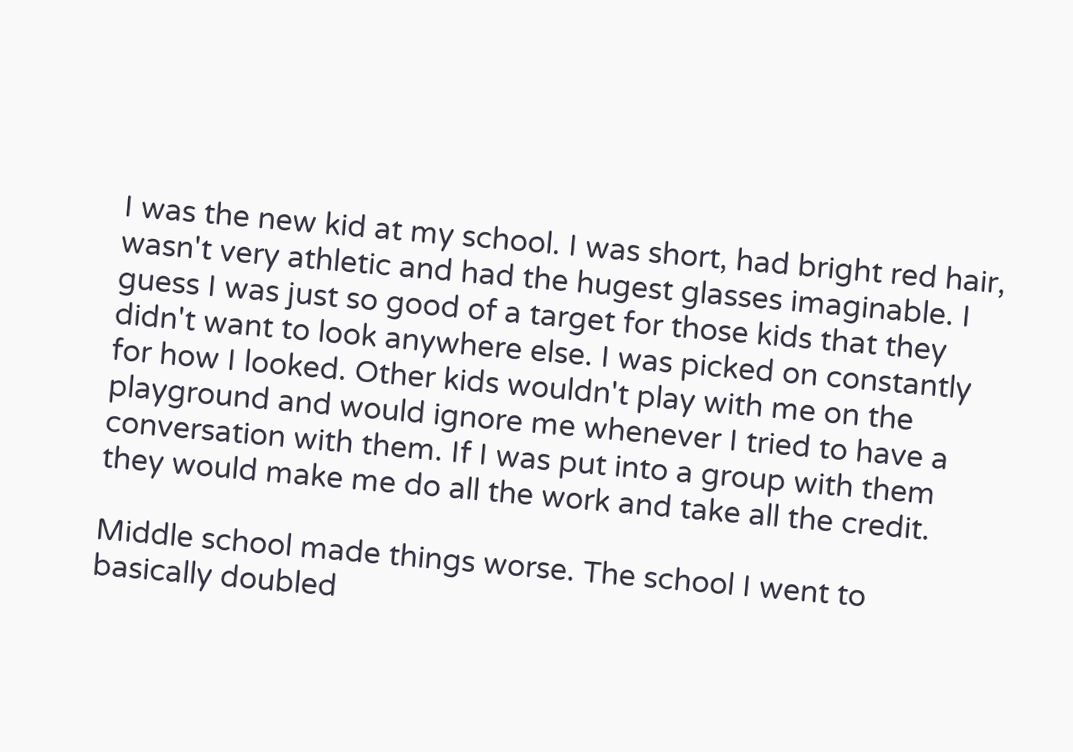I was the new kid at my school. I was short, had bright red hair, wasn't very athletic and had the hugest glasses imaginable. I guess I was just so good of a target for those kids that they didn't want to look anywhere else. I was picked on constantly for how I looked. Other kids wouldn't play with me on the playground and would ignore me whenever I tried to have a conversation with them. If I was put into a group with them they would make me do all the work and take all the credit.

Middle school made things worse. The school I went to basically doubled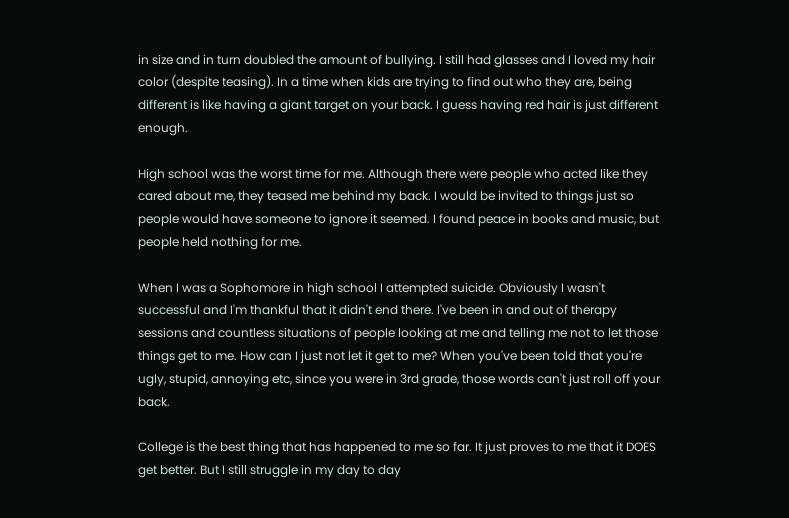in size and in turn doubled the amount of bullying. I still had glasses and I loved my hair color (despite teasing). In a time when kids are trying to find out who they are, being different is like having a giant target on your back. I guess having red hair is just different enough.

High school was the worst time for me. Although there were people who acted like they cared about me, they teased me behind my back. I would be invited to things just so people would have someone to ignore it seemed. I found peace in books and music, but people held nothing for me.

When I was a Sophomore in high school I attempted suicide. Obviously I wasn't successful and I'm thankful that it didn't end there. I've been in and out of therapy sessions and countless situations of people looking at me and telling me not to let those things get to me. How can I just not let it get to me? When you've been told that you're ugly, stupid, annoying etc, since you were in 3rd grade, those words can't just roll off your back.

College is the best thing that has happened to me so far. It just proves to me that it DOES get better. But I still struggle in my day to day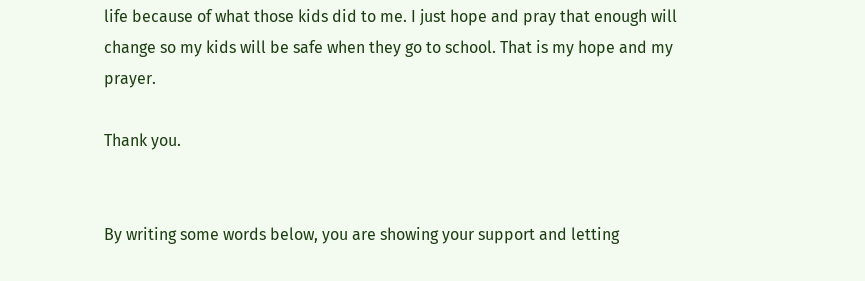life because of what those kids did to me. I just hope and pray that enough will change so my kids will be safe when they go to school. That is my hope and my prayer.

Thank you.


By writing some words below, you are showing your support and letting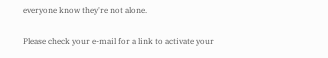everyone know they're not alone.

Please check your e-mail for a link to activate your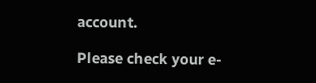account.

Please check your e-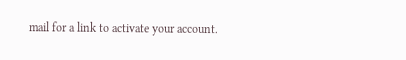mail for a link to activate your account.